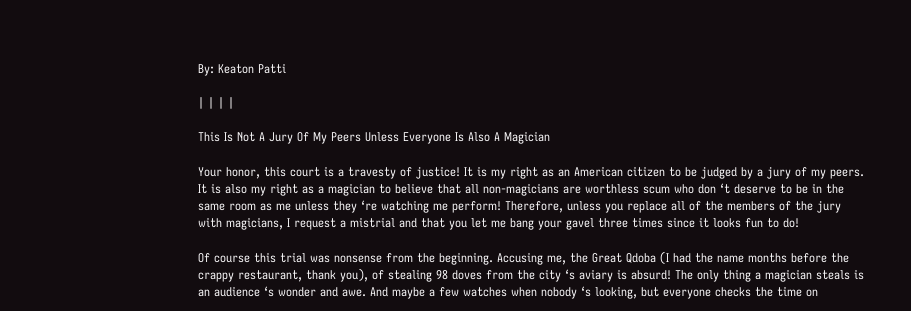By: Keaton Patti

| | | |

This Is Not A Jury Of My Peers Unless Everyone Is Also A Magician

Your honor, this court is a travesty of justice! It is my right as an American citizen to be judged by a jury of my peers. It is also my right as a magician to believe that all non-magicians are worthless scum who don ‘t deserve to be in the same room as me unless they ‘re watching me perform! Therefore, unless you replace all of the members of the jury with magicians, I request a mistrial and that you let me bang your gavel three times since it looks fun to do!

Of course this trial was nonsense from the beginning. Accusing me, the Great Qdoba (I had the name months before the crappy restaurant, thank you), of stealing 98 doves from the city ‘s aviary is absurd! The only thing a magician steals is an audience ‘s wonder and awe. And maybe a few watches when nobody ‘s looking, but everyone checks the time on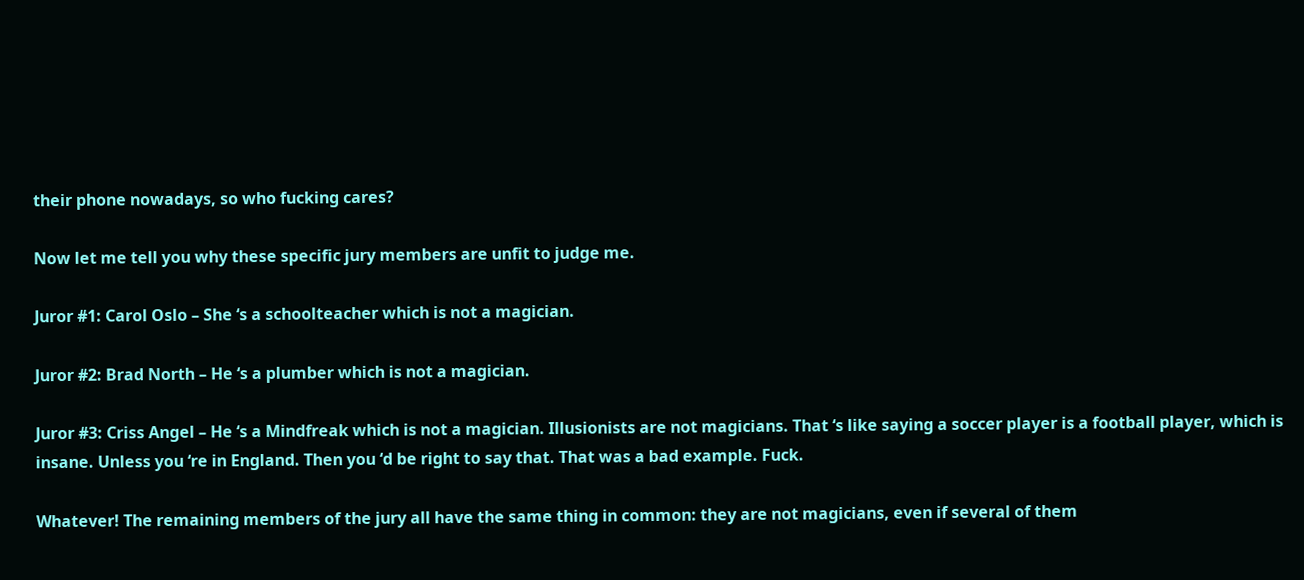their phone nowadays, so who fucking cares?

Now let me tell you why these specific jury members are unfit to judge me.

Juror #1: Carol Oslo – She ‘s a schoolteacher which is not a magician.

Juror #2: Brad North – He ‘s a plumber which is not a magician.

Juror #3: Criss Angel – He ‘s a Mindfreak which is not a magician. Illusionists are not magicians. That ‘s like saying a soccer player is a football player, which is insane. Unless you ‘re in England. Then you ‘d be right to say that. That was a bad example. Fuck.

Whatever! The remaining members of the jury all have the same thing in common: they are not magicians, even if several of them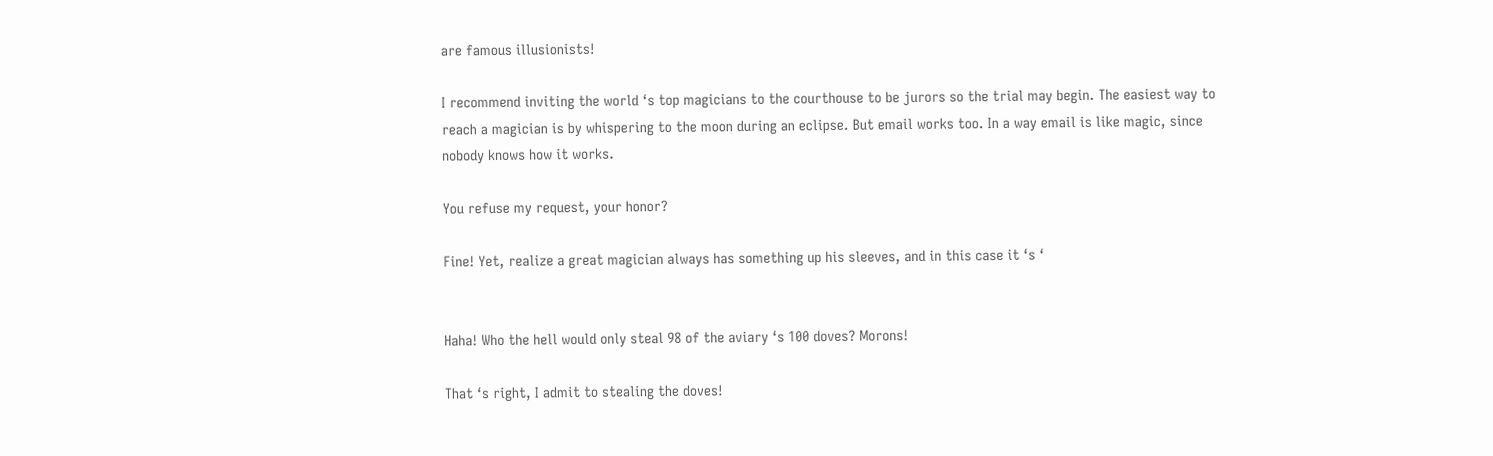are famous illusionists!

I recommend inviting the world ‘s top magicians to the courthouse to be jurors so the trial may begin. The easiest way to reach a magician is by whispering to the moon during an eclipse. But email works too. In a way email is like magic, since nobody knows how it works.

You refuse my request, your honor?

Fine! Yet, realize a great magician always has something up his sleeves, and in this case it ‘s ‘


Haha! Who the hell would only steal 98 of the aviary ‘s 100 doves? Morons!

That ‘s right, I admit to stealing the doves!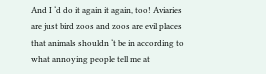And I ‘d do it again it again, too! Aviaries are just bird zoos and zoos are evil places that animals shouldn ‘t be in according to what annoying people tell me at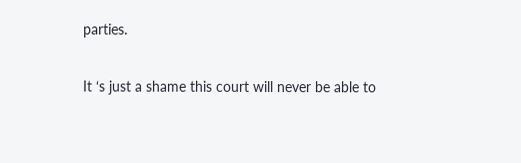parties.

It ‘s just a shame this court will never be able to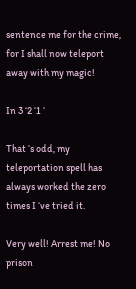sentence me for the crime, for I shall now teleport away with my magic!

In 3 ‘2 ‘1 ‘

That ‘s odd, my teleportation spell has always worked the zero times I ‘ve tried it.

Very well! Arrest me! No prison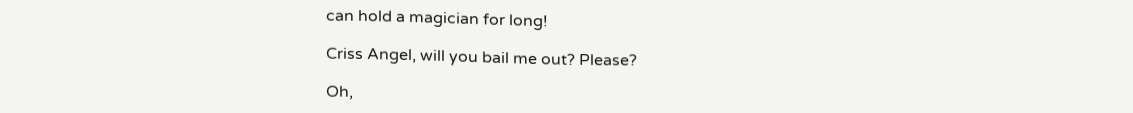can hold a magician for long!

Criss Angel, will you bail me out? Please?

Oh,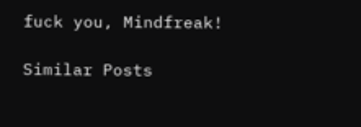fuck you, Mindfreak!

Similar Posts